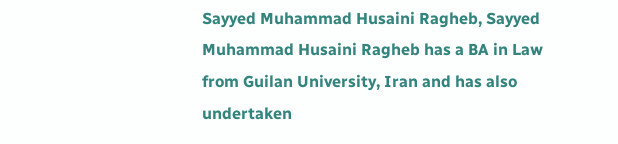Sayyed Muhammad Husaini Ragheb, Sayyed Muhammad Husaini Ragheb has a BA in Law from Guilan University, Iran and has also undertaken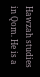Hawzah studies in Qom. He is a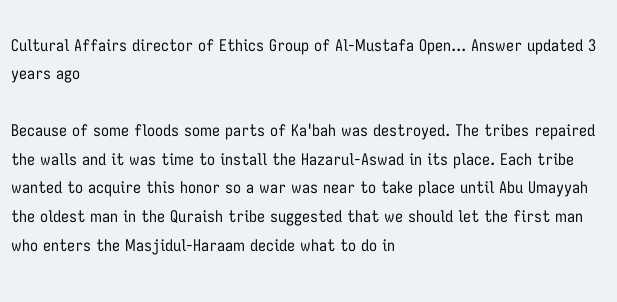Cultural Affairs director of Ethics Group of Al-Mustafa Open... Answer updated 3 years ago

Because of some floods some parts of Ka'bah was destroyed. The tribes repaired the walls and it was time to install the Hazarul-Aswad in its place. Each tribe wanted to acquire this honor so a war was near to take place until Abu Umayyah the oldest man in the Quraish tribe suggested that we should let the first man who enters the Masjidul-Haraam decide what to do in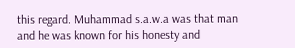this regard. Muhammad s.a.w.a was that man and he was known for his honesty and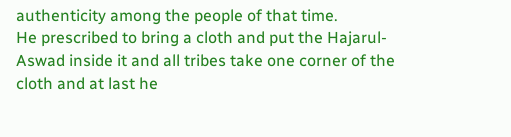authenticity among the people of that time.
He prescribed to bring a cloth and put the Hajarul-Aswad inside it and all tribes take one corner of the cloth and at last he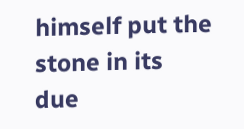himself put the stone in its due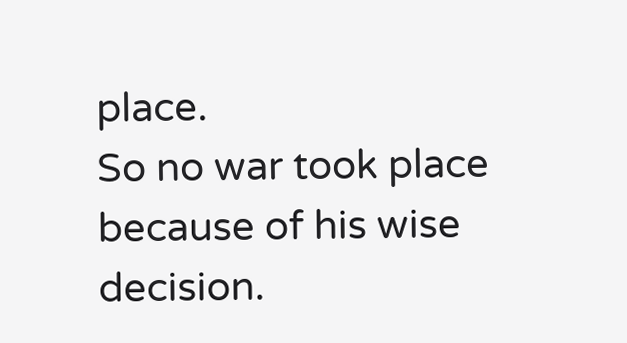place.
So no war took place because of his wise decision.